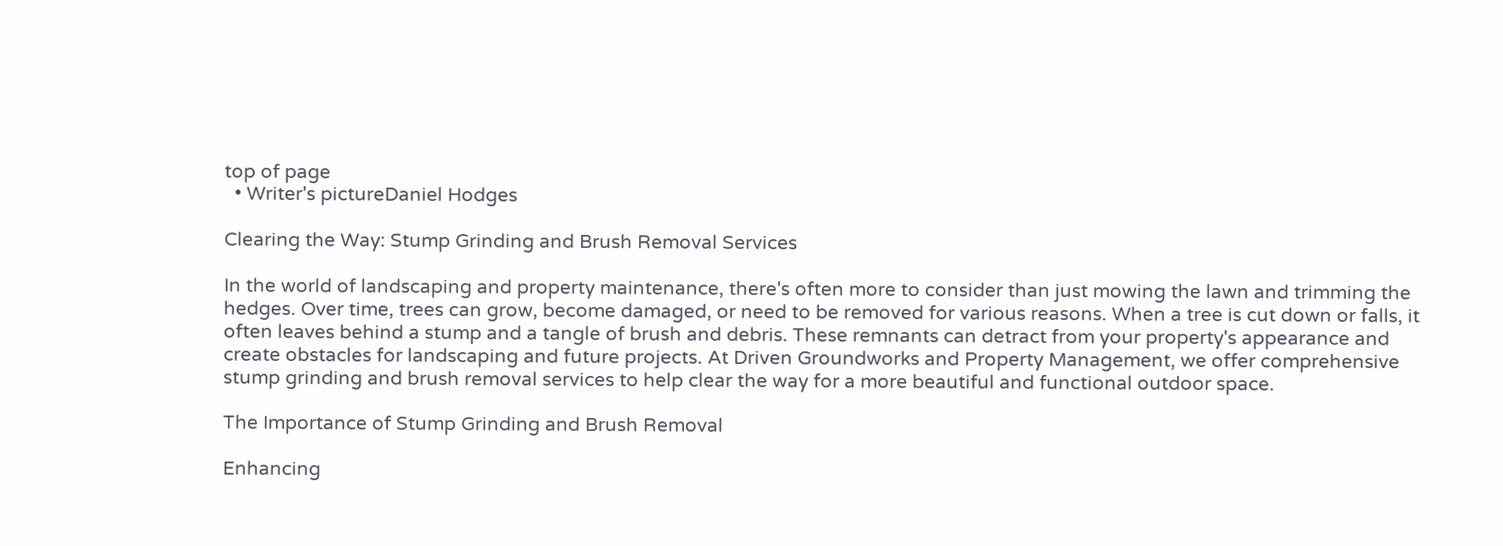top of page
  • Writer's pictureDaniel Hodges

Clearing the Way: Stump Grinding and Brush Removal Services

In the world of landscaping and property maintenance, there's often more to consider than just mowing the lawn and trimming the hedges. Over time, trees can grow, become damaged, or need to be removed for various reasons. When a tree is cut down or falls, it often leaves behind a stump and a tangle of brush and debris. These remnants can detract from your property's appearance and create obstacles for landscaping and future projects. At Driven Groundworks and Property Management, we offer comprehensive stump grinding and brush removal services to help clear the way for a more beautiful and functional outdoor space.

The Importance of Stump Grinding and Brush Removal

Enhancing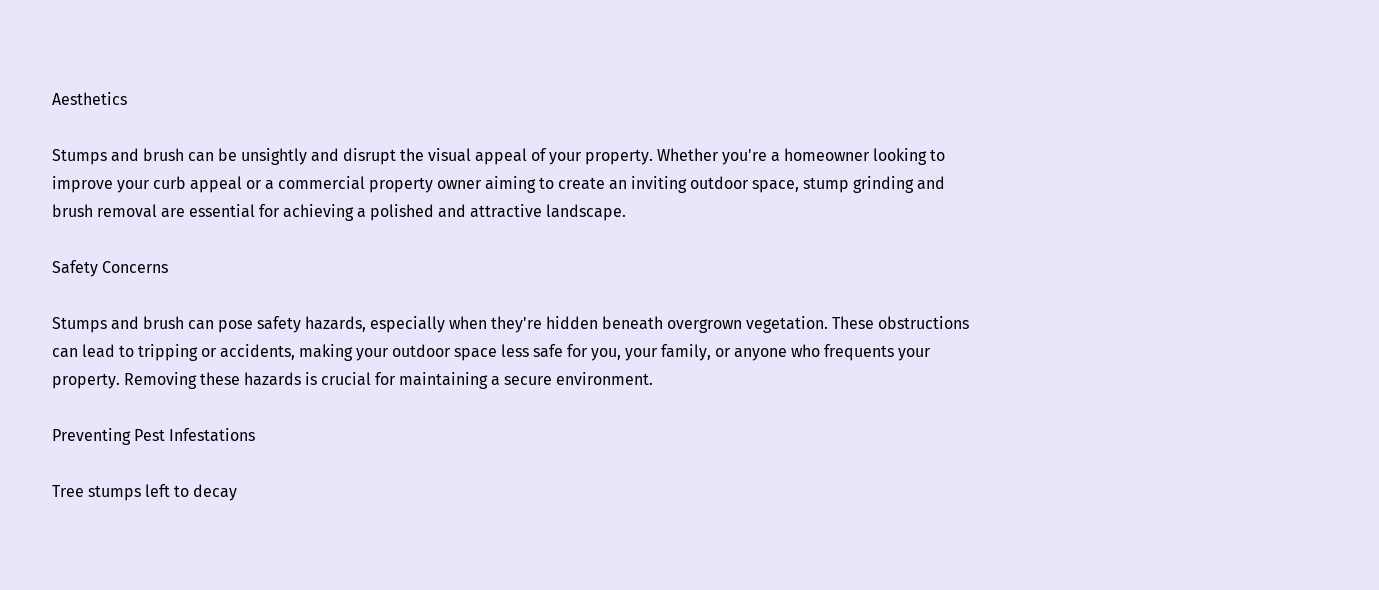Aesthetics

Stumps and brush can be unsightly and disrupt the visual appeal of your property. Whether you're a homeowner looking to improve your curb appeal or a commercial property owner aiming to create an inviting outdoor space, stump grinding and brush removal are essential for achieving a polished and attractive landscape.

Safety Concerns

Stumps and brush can pose safety hazards, especially when they're hidden beneath overgrown vegetation. These obstructions can lead to tripping or accidents, making your outdoor space less safe for you, your family, or anyone who frequents your property. Removing these hazards is crucial for maintaining a secure environment.

Preventing Pest Infestations

Tree stumps left to decay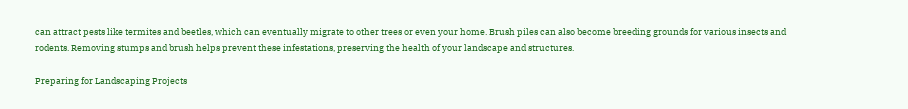can attract pests like termites and beetles, which can eventually migrate to other trees or even your home. Brush piles can also become breeding grounds for various insects and rodents. Removing stumps and brush helps prevent these infestations, preserving the health of your landscape and structures.

Preparing for Landscaping Projects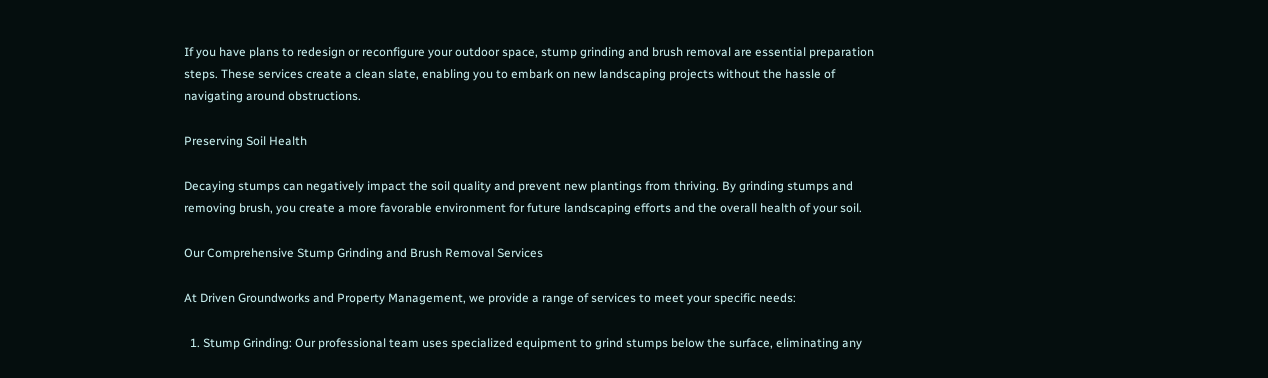If you have plans to redesign or reconfigure your outdoor space, stump grinding and brush removal are essential preparation steps. These services create a clean slate, enabling you to embark on new landscaping projects without the hassle of navigating around obstructions.

Preserving Soil Health

Decaying stumps can negatively impact the soil quality and prevent new plantings from thriving. By grinding stumps and removing brush, you create a more favorable environment for future landscaping efforts and the overall health of your soil.

Our Comprehensive Stump Grinding and Brush Removal Services

At Driven Groundworks and Property Management, we provide a range of services to meet your specific needs:

  1. Stump Grinding: Our professional team uses specialized equipment to grind stumps below the surface, eliminating any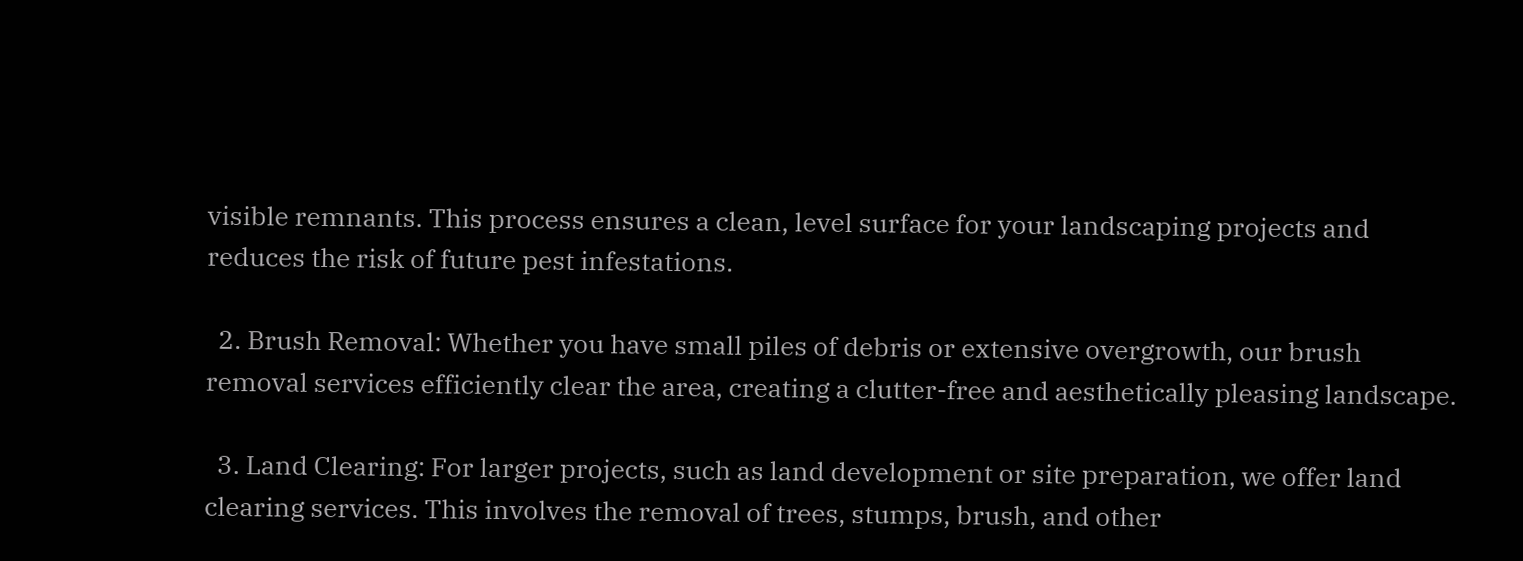visible remnants. This process ensures a clean, level surface for your landscaping projects and reduces the risk of future pest infestations.

  2. Brush Removal: Whether you have small piles of debris or extensive overgrowth, our brush removal services efficiently clear the area, creating a clutter-free and aesthetically pleasing landscape.

  3. Land Clearing: For larger projects, such as land development or site preparation, we offer land clearing services. This involves the removal of trees, stumps, brush, and other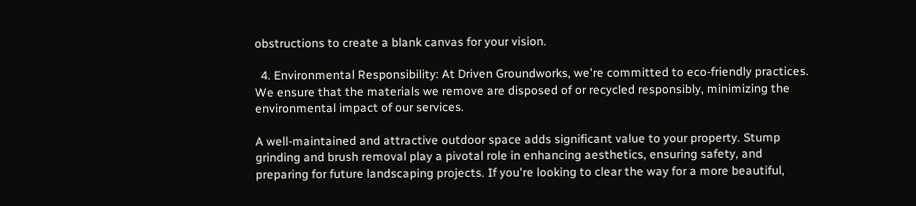obstructions to create a blank canvas for your vision.

  4. Environmental Responsibility: At Driven Groundworks, we're committed to eco-friendly practices. We ensure that the materials we remove are disposed of or recycled responsibly, minimizing the environmental impact of our services.

A well-maintained and attractive outdoor space adds significant value to your property. Stump grinding and brush removal play a pivotal role in enhancing aesthetics, ensuring safety, and preparing for future landscaping projects. If you're looking to clear the way for a more beautiful,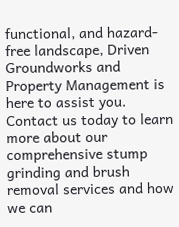functional, and hazard-free landscape, Driven Groundworks and Property Management is here to assist you. Contact us today to learn more about our comprehensive stump grinding and brush removal services and how we can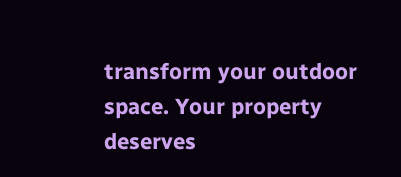transform your outdoor space. Your property deserves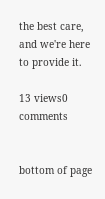the best care, and we're here to provide it.

13 views0 comments


bottom of page